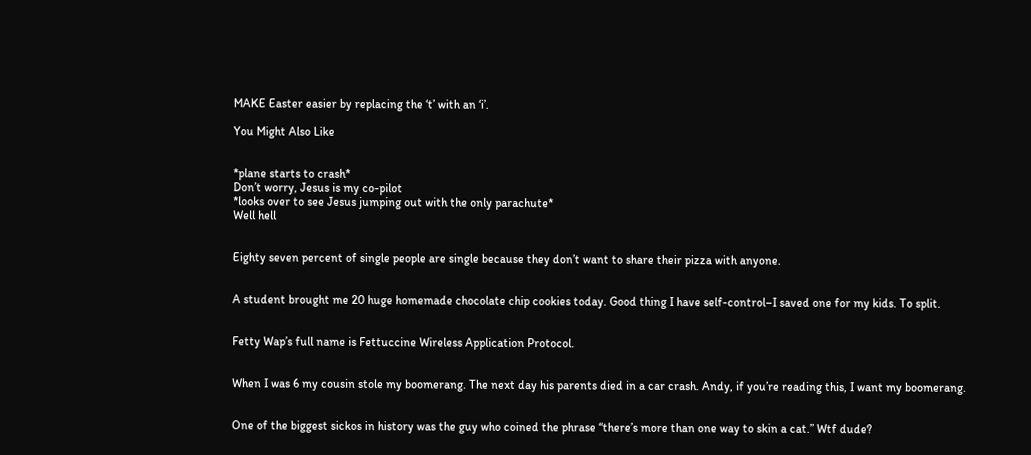MAKE Easter easier by replacing the ‘t’ with an ‘i’.

You Might Also Like


*plane starts to crash*
Don’t worry, Jesus is my co-pilot
*looks over to see Jesus jumping out with the only parachute*
Well hell


Eighty seven percent of single people are single because they don’t want to share their pizza with anyone.


A student brought me 20 huge homemade chocolate chip cookies today. Good thing I have self-control–I saved one for my kids. To split.


Fetty Wap’s full name is Fettuccine Wireless Application Protocol.


When I was 6 my cousin stole my boomerang. The next day his parents died in a car crash. Andy, if you’re reading this, I want my boomerang.


One of the biggest sickos in history was the guy who coined the phrase “there’s more than one way to skin a cat.” Wtf dude?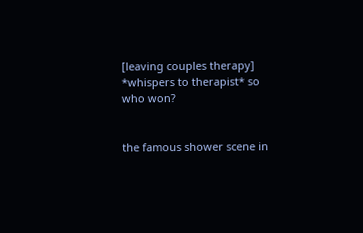[leaving couples therapy]
*whispers to therapist* so who won?


the famous shower scene in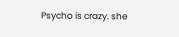Psycho is crazy. she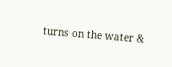turns on the water &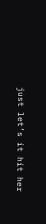just let’s it hit her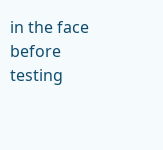in the face before testing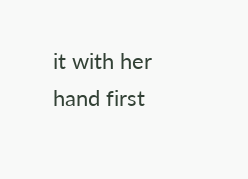it with her hand first